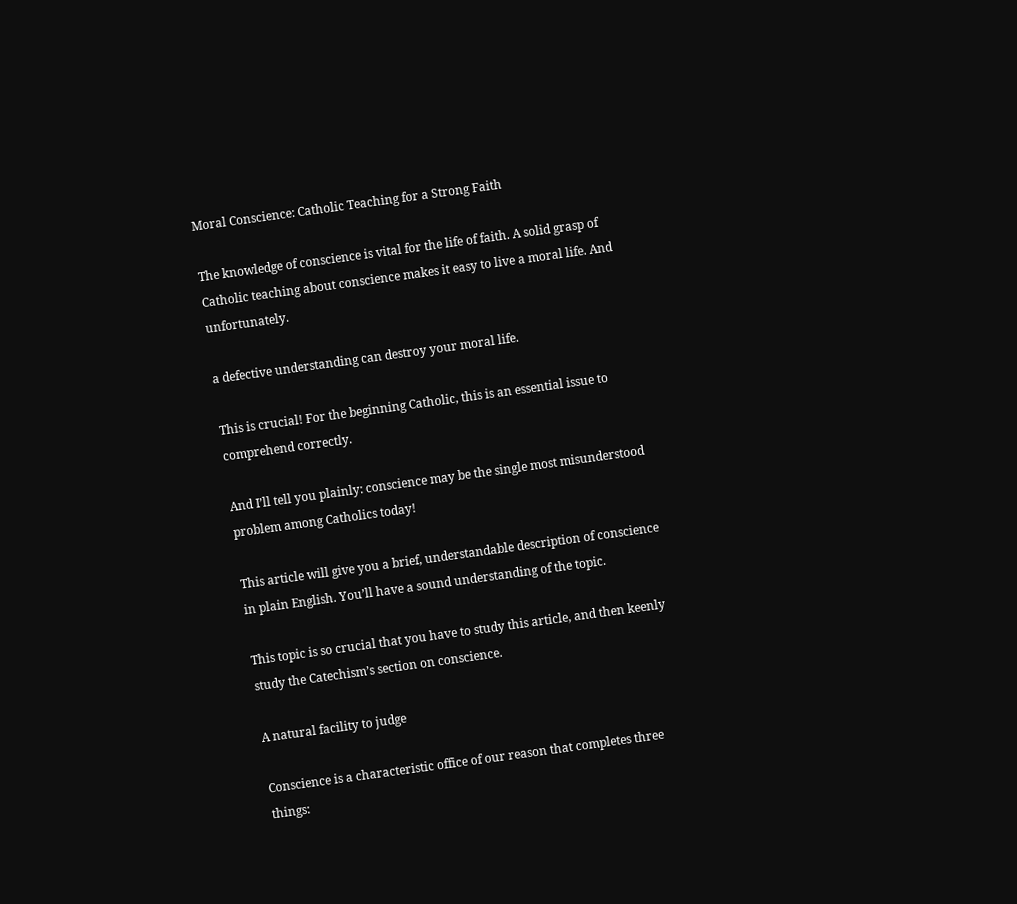Moral Conscience: Catholic Teaching for a Strong Faith

The knowledge of conscience is vital for the life of faith. A solid grasp of Catholic teaching about conscience makes it easy to live a moral life. And unfortunately.

a defective understanding can destroy your moral life.

This is crucial! For the beginning Catholic, this is an essential issue to comprehend correctly.

And I’ll tell you plainly: conscience may be the single most misunderstood problem among Catholics today!

This article will give you a brief, understandable description of conscience in plain English. You’ll have a sound understanding of the topic.

This topic is so crucial that you have to study this article, and then keenly study the Catechism’s section on conscience.

A natural facility to judge

Conscience is a characteristic office of our reason that completes three things: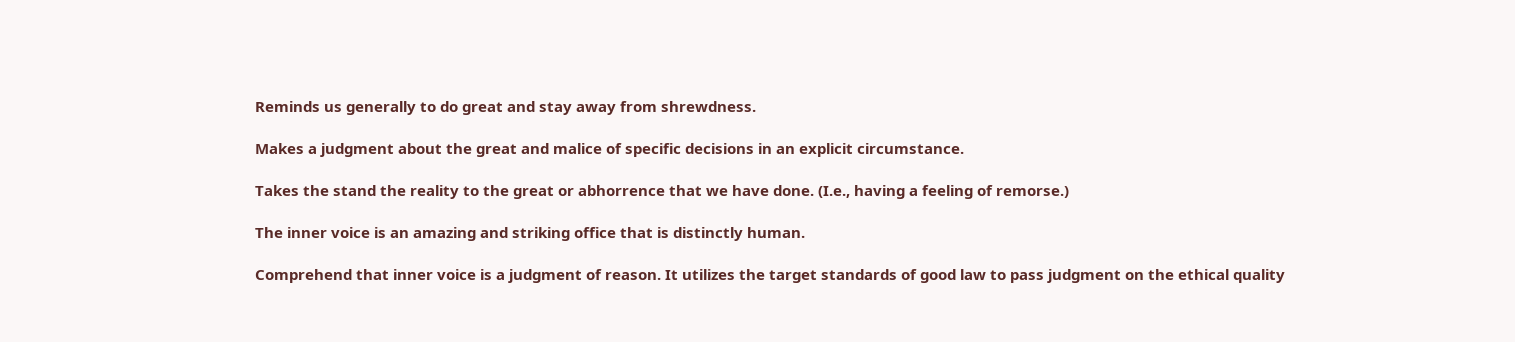Reminds us generally to do great and stay away from shrewdness.

Makes a judgment about the great and malice of specific decisions in an explicit circumstance.

Takes the stand the reality to the great or abhorrence that we have done. (I.e., having a feeling of remorse.)

The inner voice is an amazing and striking office that is distinctly human.

Comprehend that inner voice is a judgment of reason. It utilizes the target standards of good law to pass judgment on the ethical quality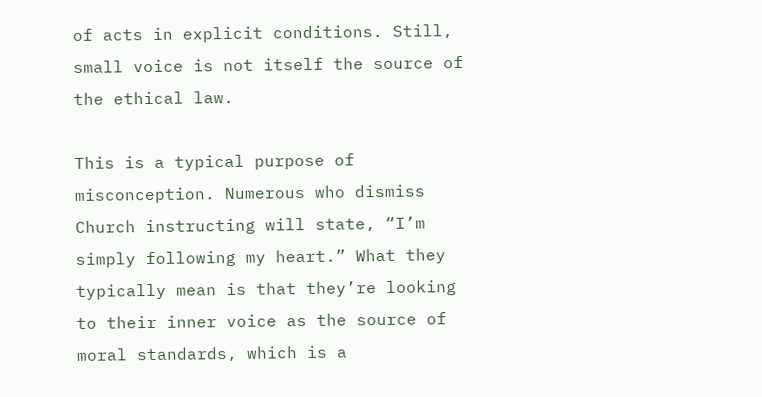of acts in explicit conditions. Still, small voice is not itself the source of the ethical law.

This is a typical purpose of misconception. Numerous who dismiss Church instructing will state, “I’m simply following my heart.” What they typically mean is that they’re looking to their inner voice as the source of moral standards, which is a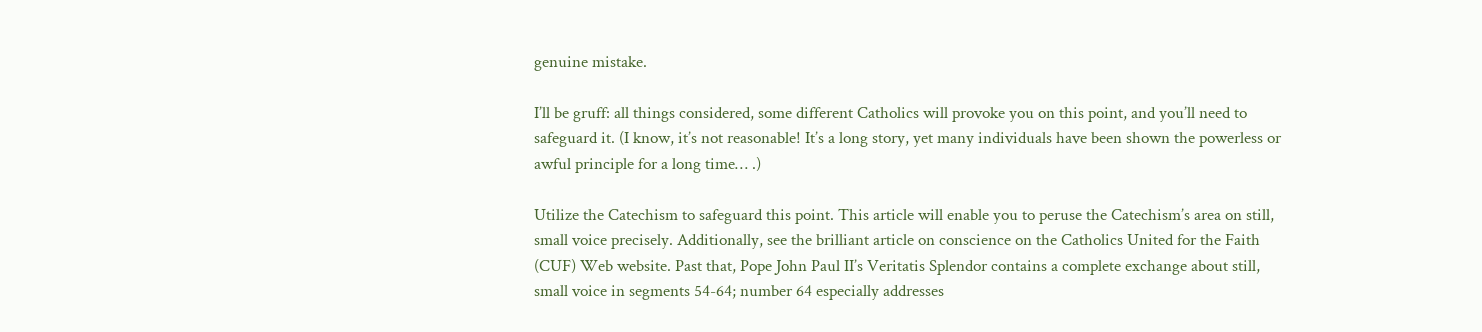genuine mistake.

I’ll be gruff: all things considered, some different Catholics will provoke you on this point, and you’ll need to safeguard it. (I know, it’s not reasonable! It’s a long story, yet many individuals have been shown the powerless or awful principle for a long time… .)

Utilize the Catechism to safeguard this point. This article will enable you to peruse the Catechism’s area on still, small voice precisely. Additionally, see the brilliant article on conscience on the Catholics United for the Faith (CUF) Web website. Past that, Pope John Paul II’s Veritatis Splendor contains a complete exchange about still, small voice in segments 54-64; number 64 especially addresses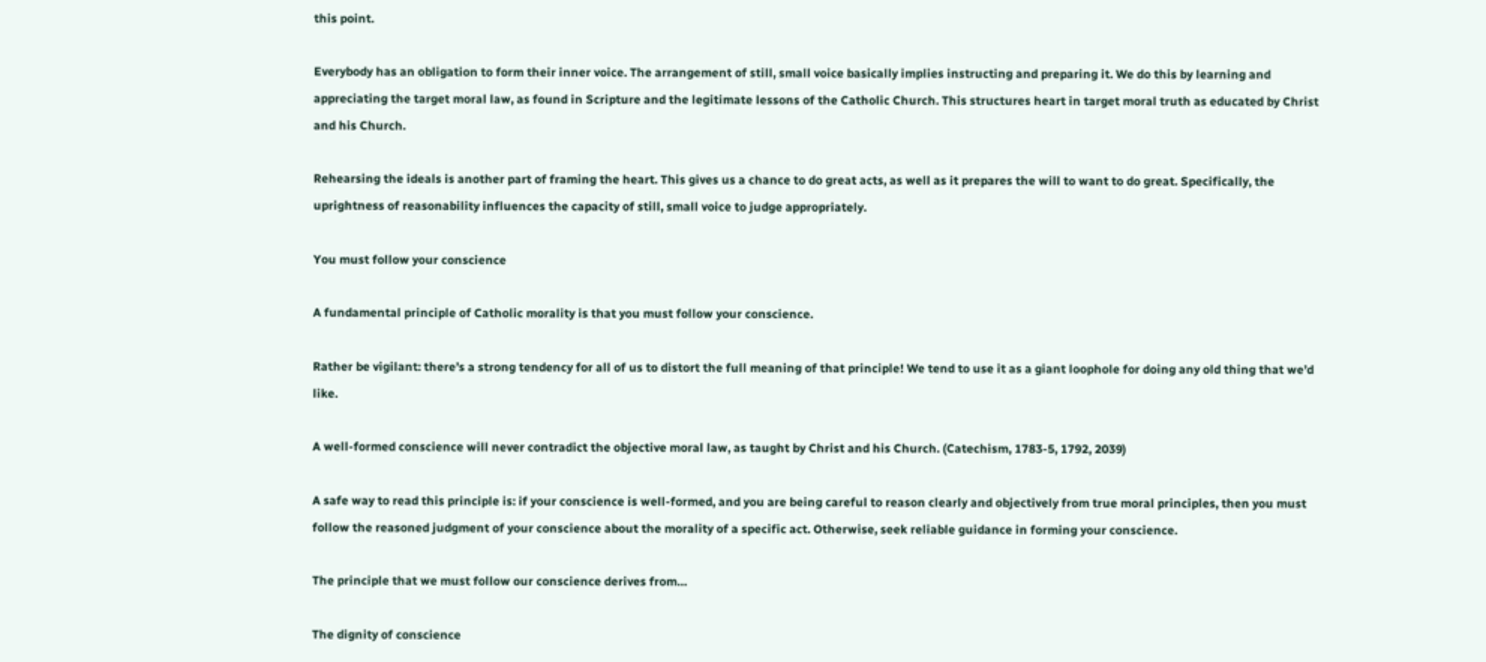this point.

Everybody has an obligation to form their inner voice. The arrangement of still, small voice basically implies instructing and preparing it. We do this by learning and appreciating the target moral law, as found in Scripture and the legitimate lessons of the Catholic Church. This structures heart in target moral truth as educated by Christ and his Church.

Rehearsing the ideals is another part of framing the heart. This gives us a chance to do great acts, as well as it prepares the will to want to do great. Specifically, the uprightness of reasonability influences the capacity of still, small voice to judge appropriately.

You must follow your conscience

A fundamental principle of Catholic morality is that you must follow your conscience.

Rather be vigilant: there’s a strong tendency for all of us to distort the full meaning of that principle! We tend to use it as a giant loophole for doing any old thing that we’d like.

A well-formed conscience will never contradict the objective moral law, as taught by Christ and his Church. (Catechism, 1783-5, 1792, 2039)

A safe way to read this principle is: if your conscience is well-formed, and you are being careful to reason clearly and objectively from true moral principles, then you must follow the reasoned judgment of your conscience about the morality of a specific act. Otherwise, seek reliable guidance in forming your conscience.

The principle that we must follow our conscience derives from…

The dignity of conscience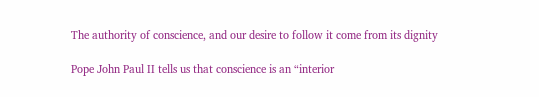The authority of conscience, and our desire to follow it come from its dignity

Pope John Paul II tells us that conscience is an “interior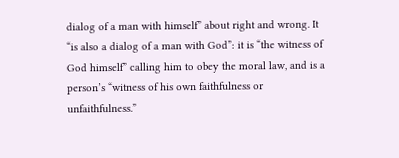dialog of a man with himself” about right and wrong. It “is also a dialog of a man with God”: it is “the witness of God himself” calling him to obey the moral law, and is a person’s “witness of his own faithfulness or unfaithfulness.”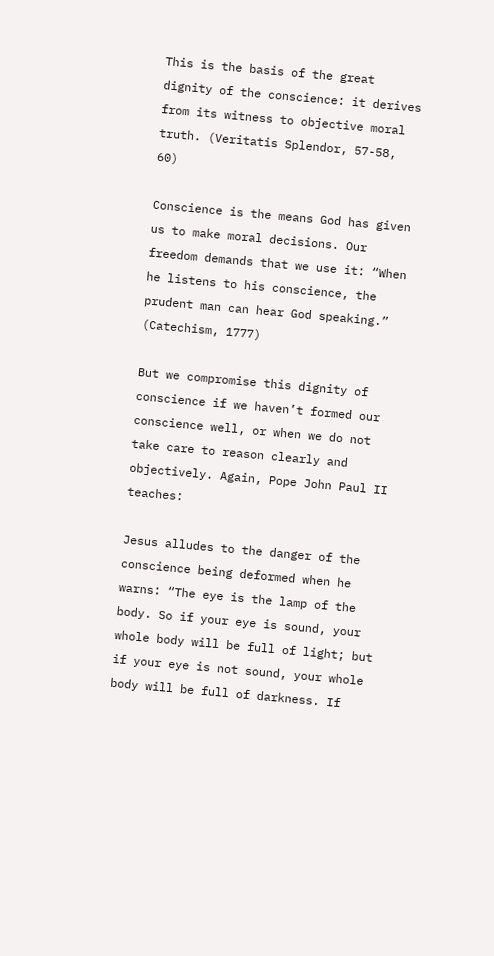This is the basis of the great dignity of the conscience: it derives from its witness to objective moral truth. (Veritatis Splendor, 57-58, 60)

Conscience is the means God has given us to make moral decisions. Our freedom demands that we use it: “When he listens to his conscience, the prudent man can hear God speaking.” (Catechism, 1777)

But we compromise this dignity of conscience if we haven’t formed our conscience well, or when we do not take care to reason clearly and objectively. Again, Pope John Paul II teaches:

Jesus alludes to the danger of the conscience being deformed when he warns: “The eye is the lamp of the body. So if your eye is sound, your whole body will be full of light; but if your eye is not sound, your whole body will be full of darkness. If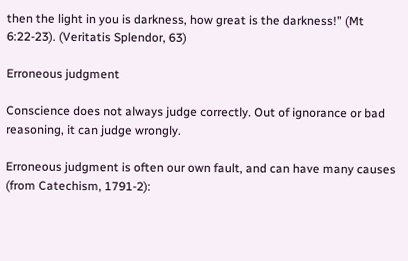then the light in you is darkness, how great is the darkness!” (Mt 6:22-23). (Veritatis Splendor, 63)

Erroneous judgment

Conscience does not always judge correctly. Out of ignorance or bad reasoning, it can judge wrongly.

Erroneous judgment is often our own fault, and can have many causes (from Catechism, 1791-2):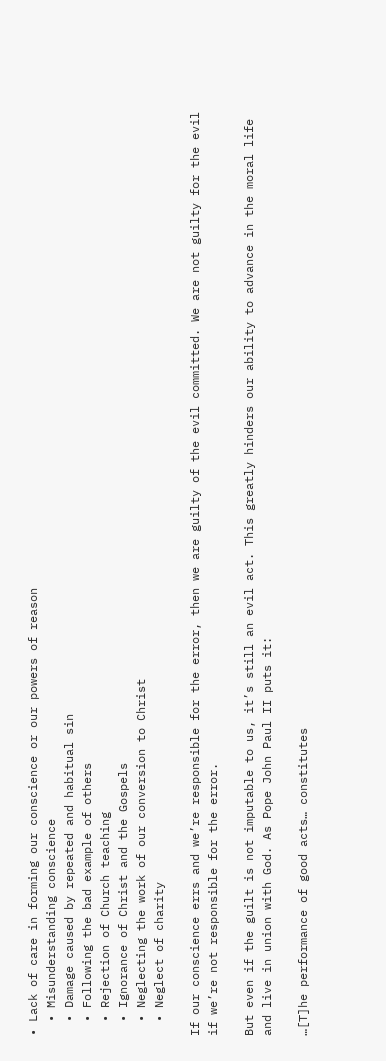• Lack of care in forming our conscience or our powers of reason
  • Misunderstanding conscience
  • Damage caused by repeated and habitual sin
  • Following the bad example of others
  • Rejection of Church teaching
  • Ignorance of Christ and the Gospels
  • Neglecting the work of our conversion to Christ
  • Neglect of charity

If our conscience errs and we’re responsible for the error, then we are guilty of the evil committed. We are not guilty for the evil if we’re not responsible for the error.

But even if the guilt is not imputable to us, it’s still an evil act. This greatly hinders our ability to advance in the moral life and live in union with God. As Pope John Paul II puts it:

…[T]he performance of good acts… constitutes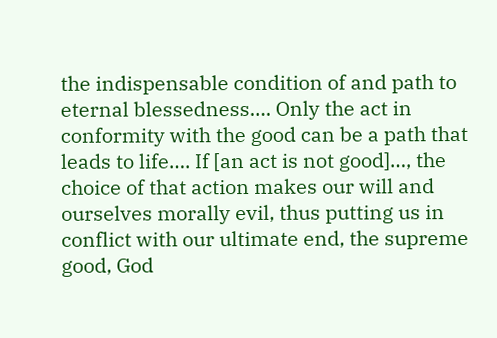the indispensable condition of and path to eternal blessedness…. Only the act in conformity with the good can be a path that leads to life…. If [an act is not good]…, the choice of that action makes our will and ourselves morally evil, thus putting us in conflict with our ultimate end, the supreme good, God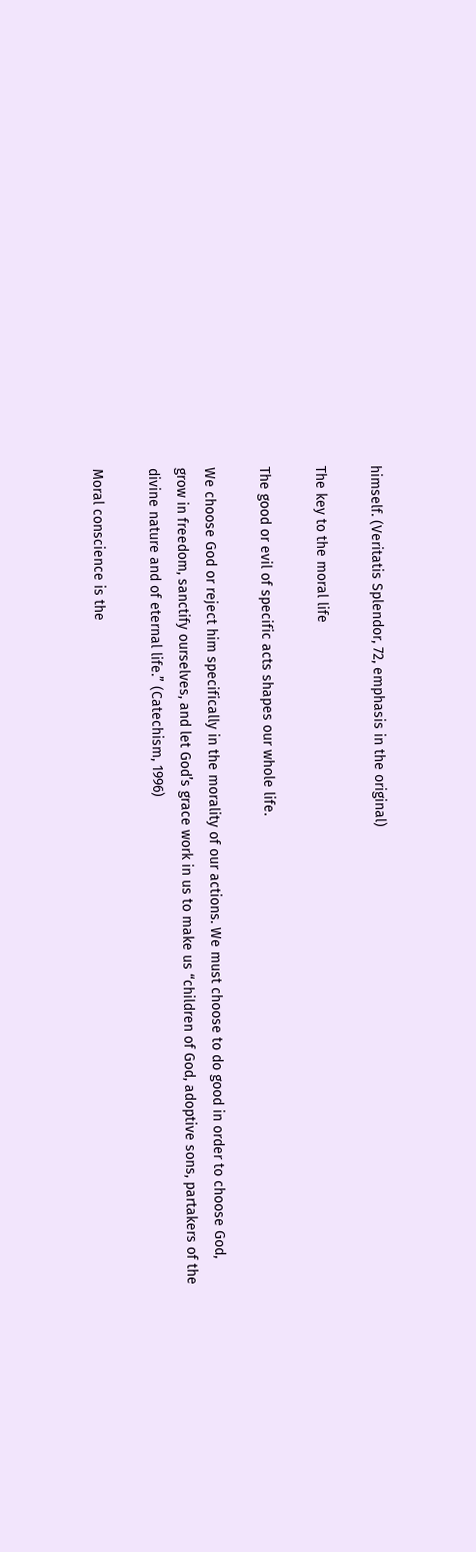himself. (Veritatis Splendor, 72, emphasis in the original)

The key to the moral life

The good or evil of specific acts shapes our whole life.

We choose God or reject him specifically in the morality of our actions. We must choose to do good in order to choose God, grow in freedom, sanctify ourselves, and let God’s grace work in us to make us “children of God, adoptive sons, partakers of the divine nature and of eternal life.” (Catechism, 1996)

Moral conscience is the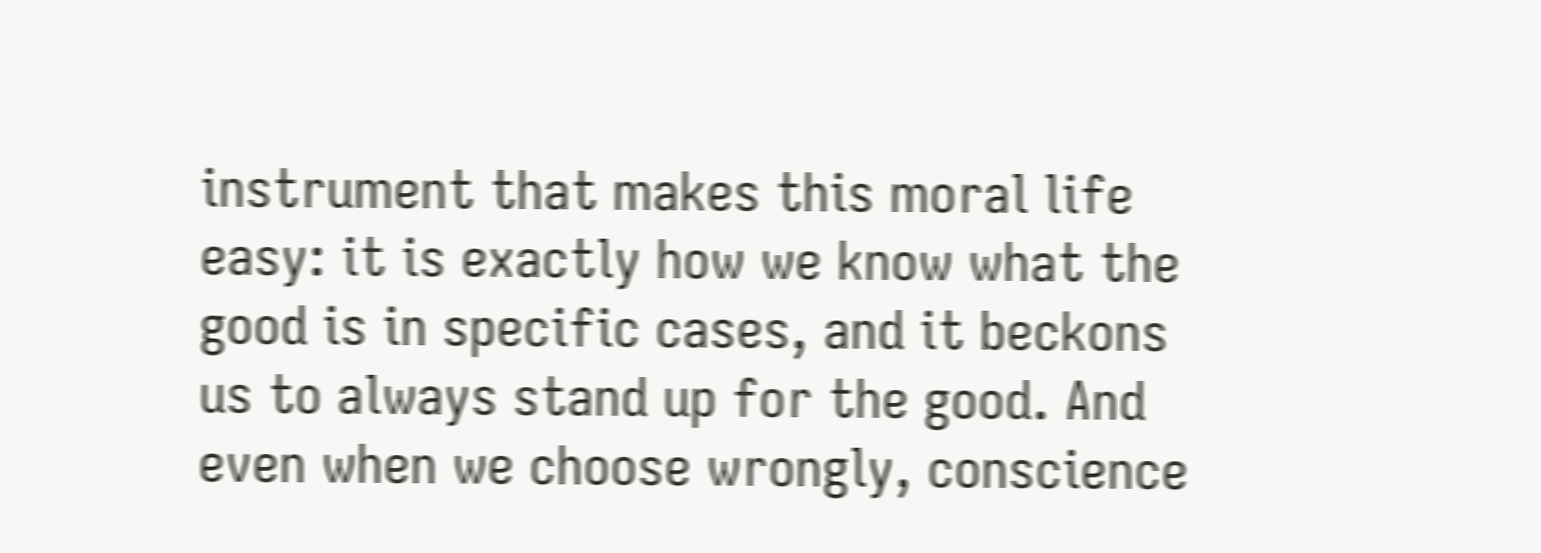instrument that makes this moral life easy: it is exactly how we know what the good is in specific cases, and it beckons us to always stand up for the good. And even when we choose wrongly, conscience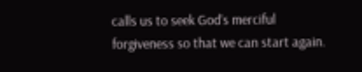calls us to seek God’s merciful forgiveness so that we can start again.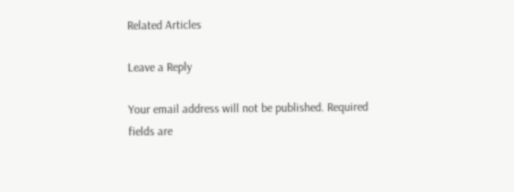Related Articles

Leave a Reply

Your email address will not be published. Required fields are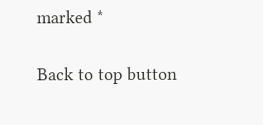marked *

Back to top button